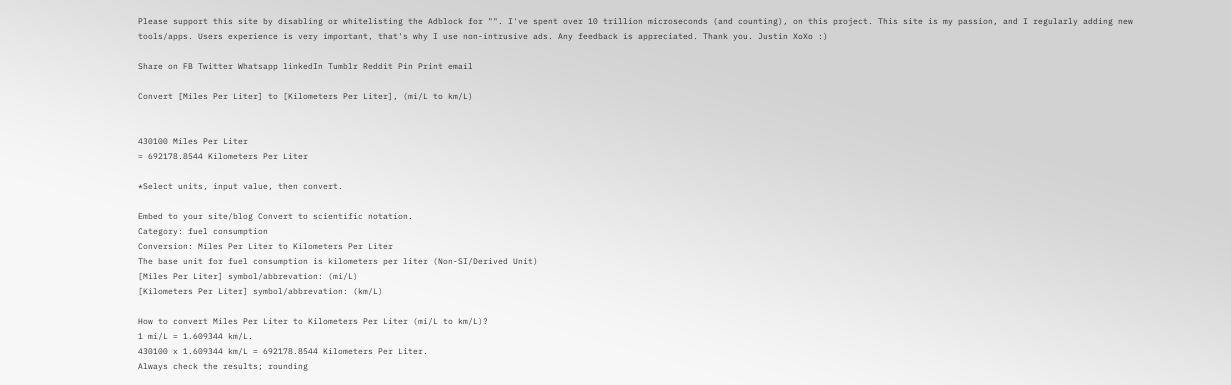Please support this site by disabling or whitelisting the Adblock for "". I've spent over 10 trillion microseconds (and counting), on this project. This site is my passion, and I regularly adding new tools/apps. Users experience is very important, that's why I use non-intrusive ads. Any feedback is appreciated. Thank you. Justin XoXo :)

Share on FB Twitter Whatsapp linkedIn Tumblr Reddit Pin Print email

Convert [Miles Per Liter] to [Kilometers Per Liter], (mi/L to km/L)


430100 Miles Per Liter
= 692178.8544 Kilometers Per Liter

*Select units, input value, then convert.

Embed to your site/blog Convert to scientific notation.
Category: fuel consumption
Conversion: Miles Per Liter to Kilometers Per Liter
The base unit for fuel consumption is kilometers per liter (Non-SI/Derived Unit)
[Miles Per Liter] symbol/abbrevation: (mi/L)
[Kilometers Per Liter] symbol/abbrevation: (km/L)

How to convert Miles Per Liter to Kilometers Per Liter (mi/L to km/L)?
1 mi/L = 1.609344 km/L.
430100 x 1.609344 km/L = 692178.8544 Kilometers Per Liter.
Always check the results; rounding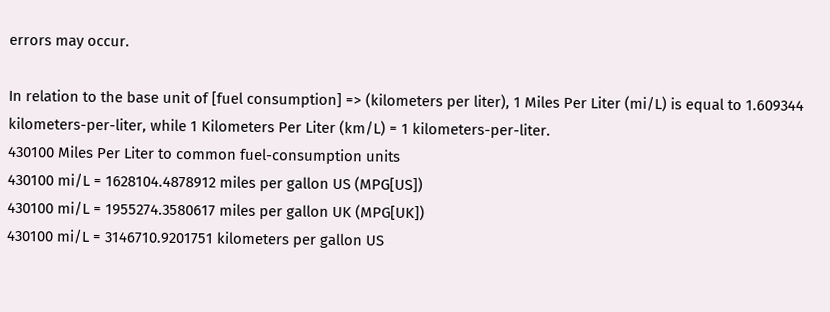errors may occur.

In relation to the base unit of [fuel consumption] => (kilometers per liter), 1 Miles Per Liter (mi/L) is equal to 1.609344 kilometers-per-liter, while 1 Kilometers Per Liter (km/L) = 1 kilometers-per-liter.
430100 Miles Per Liter to common fuel-consumption units
430100 mi/L = 1628104.4878912 miles per gallon US (MPG[US])
430100 mi/L = 1955274.3580617 miles per gallon UK (MPG[UK])
430100 mi/L = 3146710.9201751 kilometers per gallon US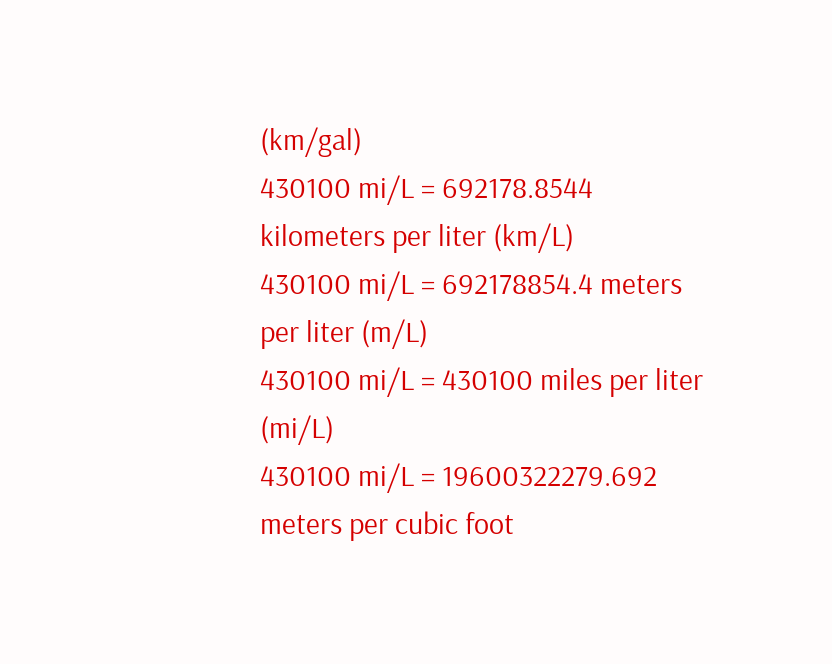(km/gal)
430100 mi/L = 692178.8544 kilometers per liter (km/L)
430100 mi/L = 692178854.4 meters per liter (m/L)
430100 mi/L = 430100 miles per liter (mi/L)
430100 mi/L = 19600322279.692 meters per cubic foot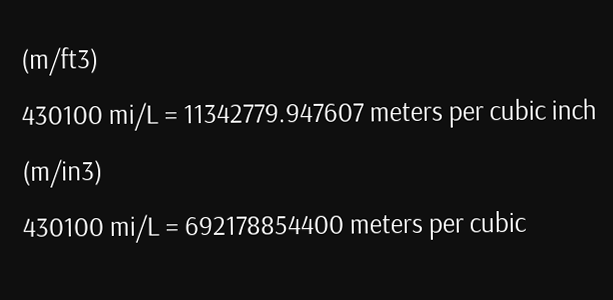(m/ft3)
430100 mi/L = 11342779.947607 meters per cubic inch (m/in3)
430100 mi/L = 692178854400 meters per cubic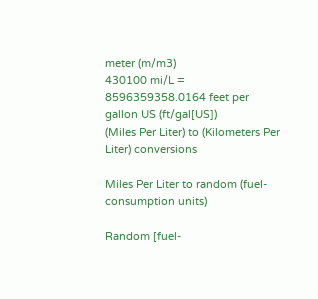meter (m/m3)
430100 mi/L = 8596359358.0164 feet per gallon US (ft/gal[US])
(Miles Per Liter) to (Kilometers Per Liter) conversions

Miles Per Liter to random (fuel-consumption units)

Random [fuel-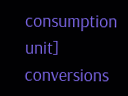consumption unit] conversions